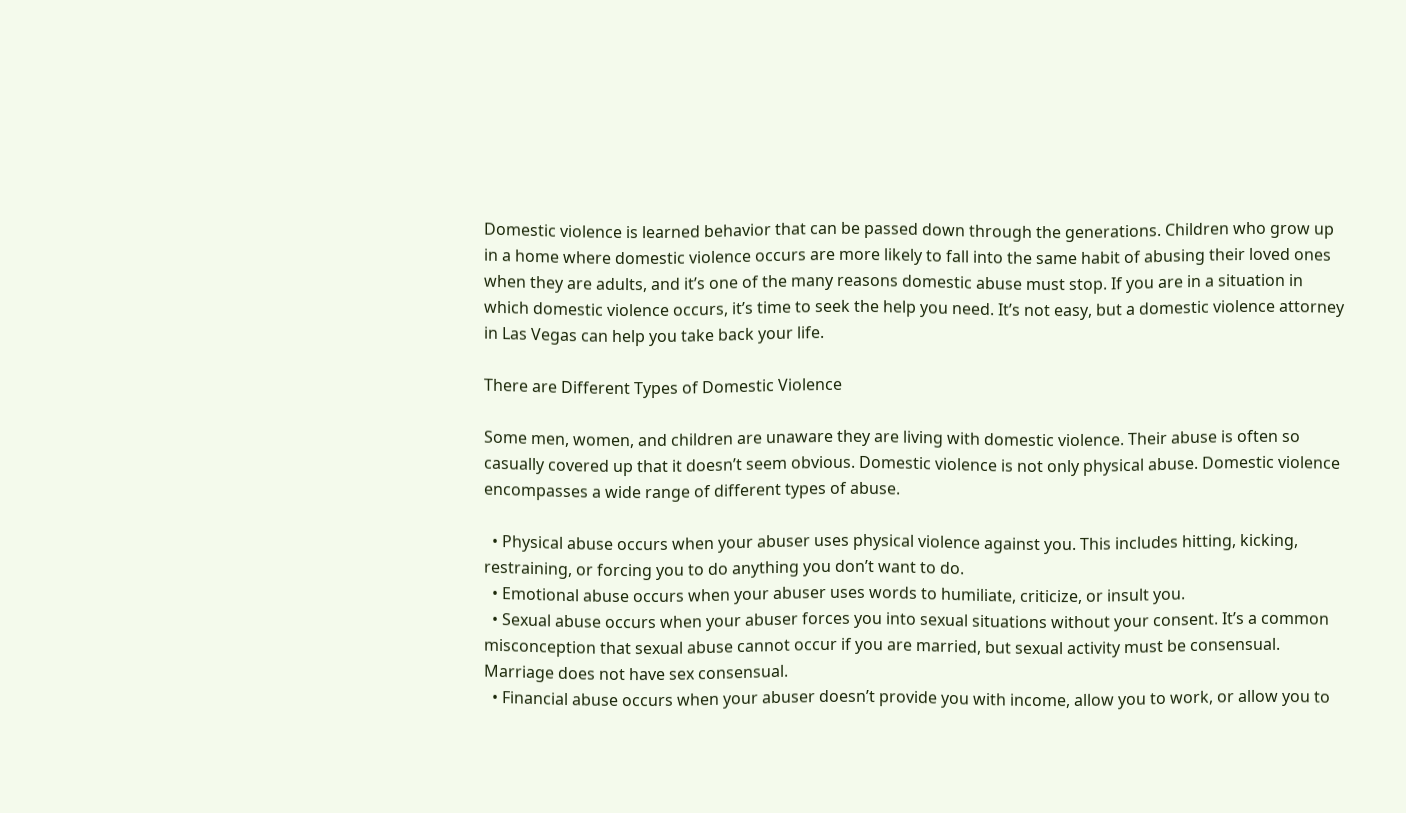Domestic violence is learned behavior that can be passed down through the generations. Children who grow up in a home where domestic violence occurs are more likely to fall into the same habit of abusing their loved ones when they are adults, and it’s one of the many reasons domestic abuse must stop. If you are in a situation in which domestic violence occurs, it’s time to seek the help you need. It’s not easy, but a domestic violence attorney in Las Vegas can help you take back your life.

There are Different Types of Domestic Violence

Some men, women, and children are unaware they are living with domestic violence. Their abuse is often so casually covered up that it doesn’t seem obvious. Domestic violence is not only physical abuse. Domestic violence encompasses a wide range of different types of abuse.

  • Physical abuse occurs when your abuser uses physical violence against you. This includes hitting, kicking, restraining, or forcing you to do anything you don’t want to do.
  • Emotional abuse occurs when your abuser uses words to humiliate, criticize, or insult you.
  • Sexual abuse occurs when your abuser forces you into sexual situations without your consent. It’s a common misconception that sexual abuse cannot occur if you are married, but sexual activity must be consensual. Marriage does not have sex consensual.
  • Financial abuse occurs when your abuser doesn’t provide you with income, allow you to work, or allow you to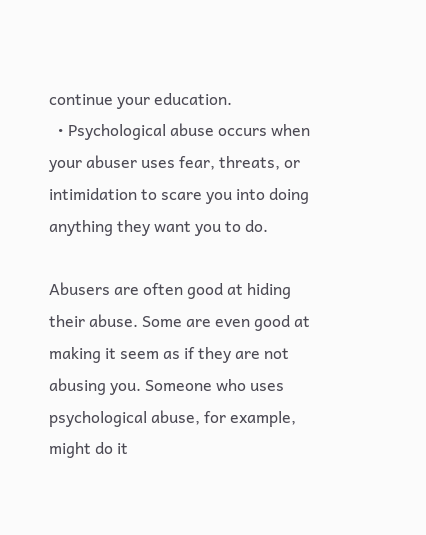continue your education.
  • Psychological abuse occurs when your abuser uses fear, threats, or intimidation to scare you into doing anything they want you to do.

Abusers are often good at hiding their abuse. Some are even good at making it seem as if they are not abusing you. Someone who uses psychological abuse, for example, might do it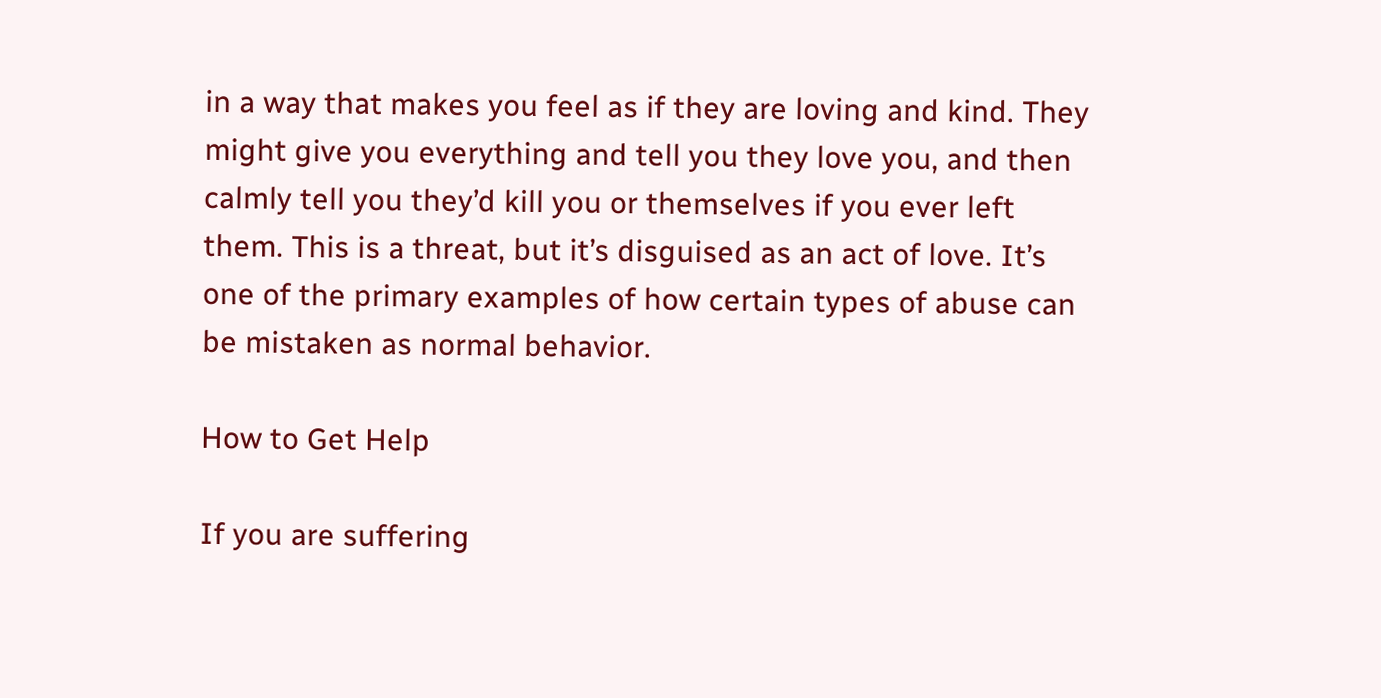in a way that makes you feel as if they are loving and kind. They might give you everything and tell you they love you, and then calmly tell you they’d kill you or themselves if you ever left them. This is a threat, but it’s disguised as an act of love. It’s one of the primary examples of how certain types of abuse can be mistaken as normal behavior.

How to Get Help

If you are suffering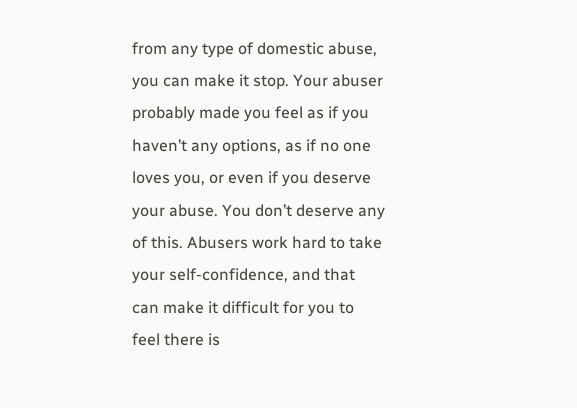from any type of domestic abuse, you can make it stop. Your abuser probably made you feel as if you haven’t any options, as if no one loves you, or even if you deserve your abuse. You don’t deserve any of this. Abusers work hard to take your self-confidence, and that can make it difficult for you to feel there is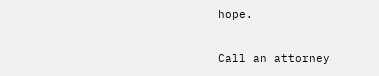hope.

Call an attorney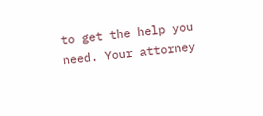to get the help you need. Your attorney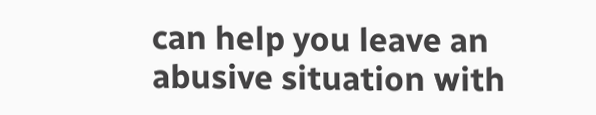can help you leave an abusive situation with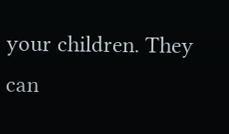your children. They can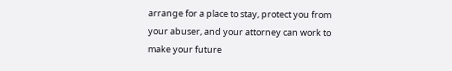arrange for a place to stay, protect you from your abuser, and your attorney can work to make your future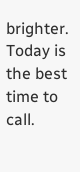brighter. Today is the best time to call.